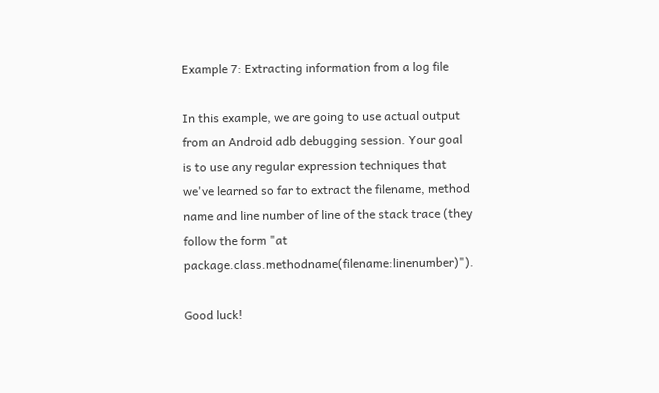Example 7: Extracting information from a log file

In this example, we are going to use actual output from an Android adb debugging session. Your goal is to use any regular expression techniques that we've learned so far to extract the filename, method name and line number of line of the stack trace (they follow the form "at package.class.methodname(filename:linenumber)").

Good luck!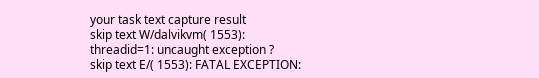your task text capture result
skip text W/dalvikvm( 1553): threadid=1: uncaught exception ?
skip text E/( 1553): FATAL EXCEPTION: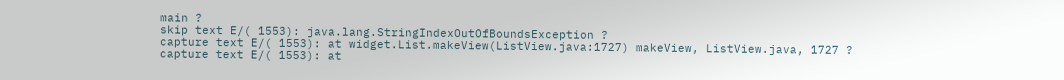main ?
skip text E/( 1553): java.lang.StringIndexOutOfBoundsException ?
capture text E/( 1553): at widget.List.makeView(ListView.java:1727) makeView, ListView.java, 1727 ?
capture text E/( 1553): at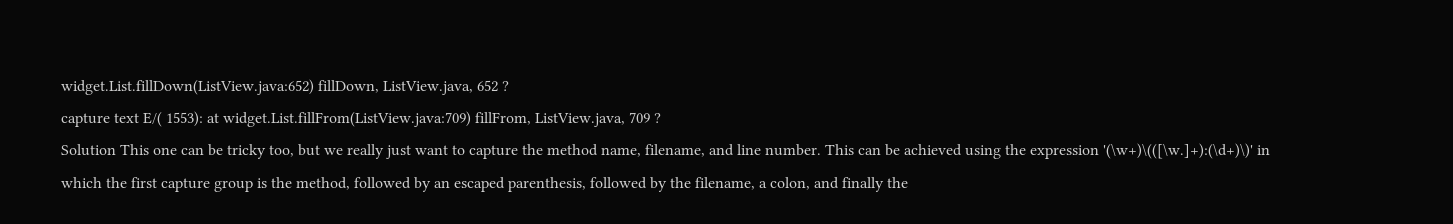widget.List.fillDown(ListView.java:652) fillDown, ListView.java, 652 ?
capture text E/( 1553): at widget.List.fillFrom(ListView.java:709) fillFrom, ListView.java, 709 ?
Solution This one can be tricky too, but we really just want to capture the method name, filename, and line number. This can be achieved using the expression '(\w+)\(([\w.]+):(\d+)\)' in which the first capture group is the method, followed by an escaped parenthesis, followed by the filename, a colon, and finally the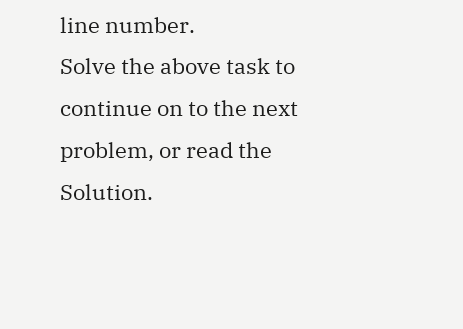line number.
Solve the above task to continue on to the next problem, or read the Solution.